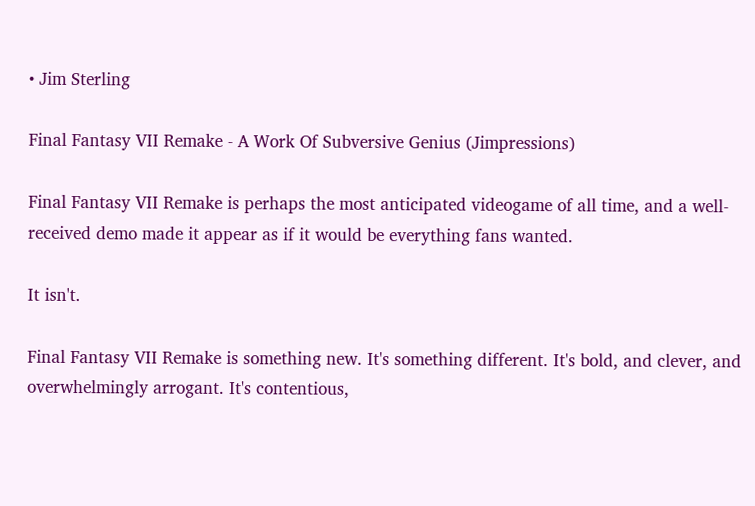• Jim Sterling

Final Fantasy VII Remake - A Work Of Subversive Genius (Jimpressions)

Final Fantasy VII Remake is perhaps the most anticipated videogame of all time, and a well-received demo made it appear as if it would be everything fans wanted.

It isn't.

Final Fantasy VII Remake is something new. It's something different. It's bold, and clever, and overwhelmingly arrogant. It's contentious,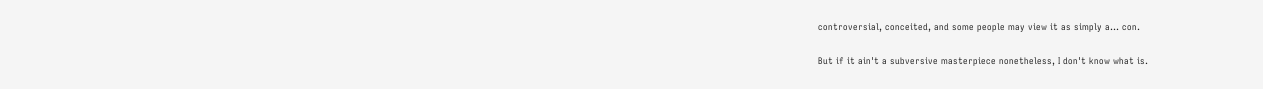controversial, conceited, and some people may view it as simply a... con.

But if it ain't a subversive masterpiece nonetheless, I don't know what is.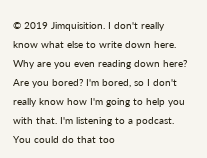© 2019 Jimquisition. I don't really know what else to write down here. Why are you even reading down here? Are you bored? I'm bored, so I don't really know how I'm going to help you with that. I'm listening to a podcast. You could do that too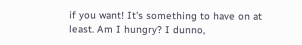if you want! It's something to have on at least. Am I hungry? I dunno,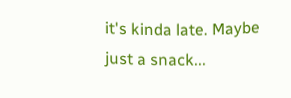it's kinda late. Maybe just a snack...